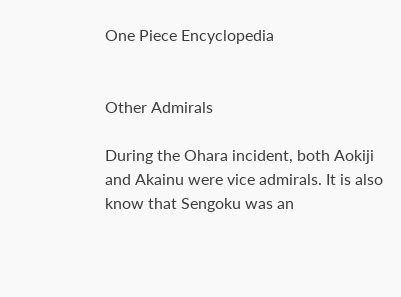One Piece Encyclopedia


Other Admirals

During the Ohara incident, both Aokiji and Akainu were vice admirals. It is also know that Sengoku was an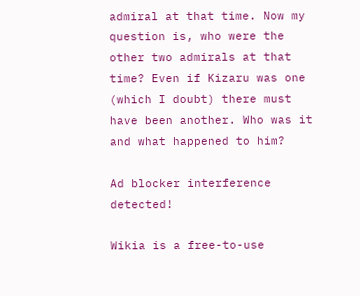admiral at that time. Now my question is, who were the other two admirals at that time? Even if Kizaru was one (which I doubt) there must have been another. Who was it and what happened to him?

Ad blocker interference detected!

Wikia is a free-to-use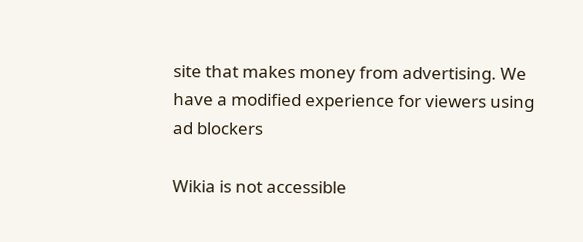site that makes money from advertising. We have a modified experience for viewers using ad blockers

Wikia is not accessible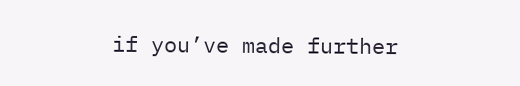if you’ve made further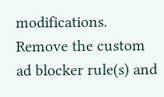modifications. Remove the custom ad blocker rule(s) and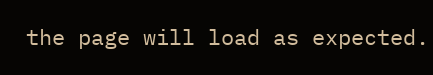the page will load as expected.